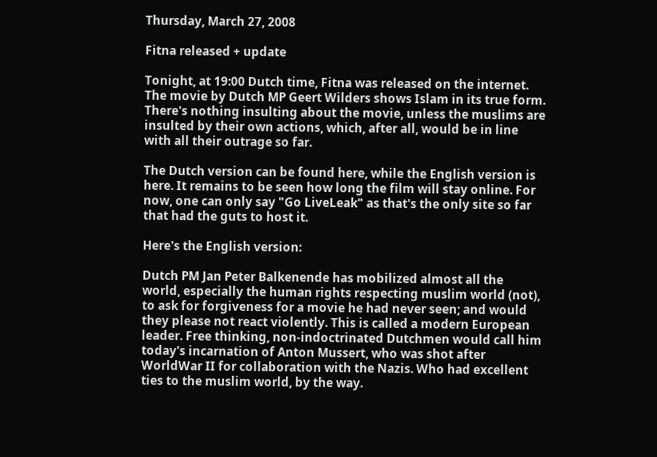Thursday, March 27, 2008

Fitna released + update

Tonight, at 19:00 Dutch time, Fitna was released on the internet. The movie by Dutch MP Geert Wilders shows Islam in its true form. There's nothing insulting about the movie, unless the muslims are insulted by their own actions, which, after all, would be in line with all their outrage so far.

The Dutch version can be found here, while the English version is here. It remains to be seen how long the film will stay online. For now, one can only say "Go LiveLeak" as that's the only site so far that had the guts to host it.

Here's the English version:

Dutch PM Jan Peter Balkenende has mobilized almost all the world, especially the human rights respecting muslim world (not), to ask for forgiveness for a movie he had never seen; and would they please not react violently. This is called a modern European leader. Free thinking, non-indoctrinated Dutchmen would call him today's incarnation of Anton Mussert, who was shot after WorldWar II for collaboration with the Nazis. Who had excellent ties to the muslim world, by the way.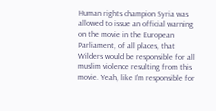Human rights champion Syria was allowed to issue an official warning on the movie in the European Parliament, of all places, that Wilders would be responsible for all muslim violence resulting from this movie. Yeah, like I'm responsible for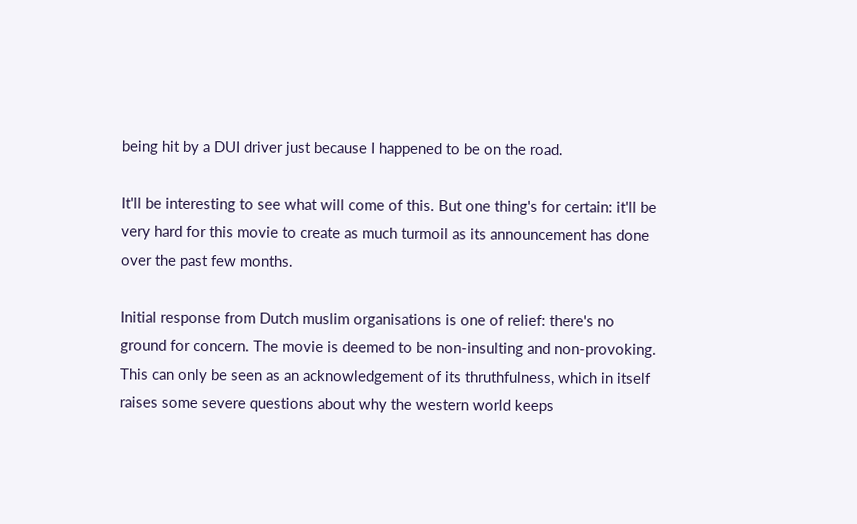being hit by a DUI driver just because I happened to be on the road.

It'll be interesting to see what will come of this. But one thing's for certain: it'll be very hard for this movie to create as much turmoil as its announcement has done over the past few months.

Initial response from Dutch muslim organisations is one of relief: there's no ground for concern. The movie is deemed to be non-insulting and non-provoking. This can only be seen as an acknowledgement of its thruthfulness, which in itself raises some severe questions about why the western world keeps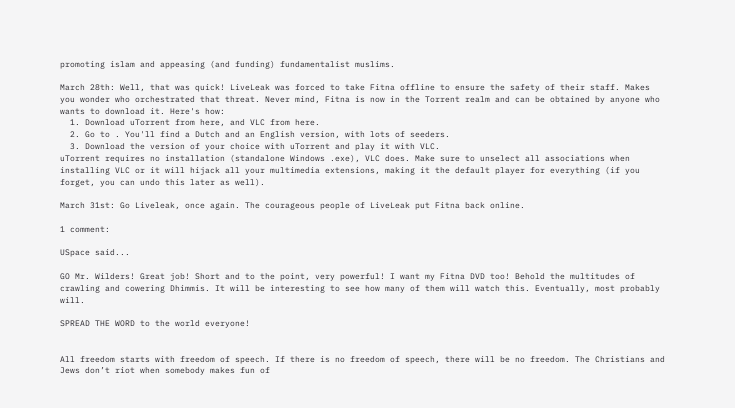promoting islam and appeasing (and funding) fundamentalist muslims.

March 28th: Well, that was quick! LiveLeak was forced to take Fitna offline to ensure the safety of their staff. Makes you wonder who orchestrated that threat. Never mind, Fitna is now in the Torrent realm and can be obtained by anyone who wants to download it. Here's how:
  1. Download uTorrent from here, and VLC from here.
  2. Go to . You'll find a Dutch and an English version, with lots of seeders.
  3. Download the version of your choice with uTorrent and play it with VLC.
uTorrent requires no installation (standalone Windows .exe), VLC does. Make sure to unselect all associations when installing VLC or it will hijack all your multimedia extensions, making it the default player for everything (if you forget, you can undo this later as well).

March 31st: Go Liveleak, once again. The courageous people of LiveLeak put Fitna back online.

1 comment:

USpace said...

GO Mr. Wilders! Great job! Short and to the point, very powerful! I want my Fitna DVD too! Behold the multitudes of crawling and cowering Dhimmis. It will be interesting to see how many of them will watch this. Eventually, most probably will.

SPREAD THE WORD to the world everyone!


All freedom starts with freedom of speech. If there is no freedom of speech, there will be no freedom. The Christians and Jews don’t riot when somebody makes fun of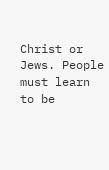Christ or Jews. People must learn to be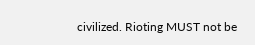civilized. Rioting MUST not be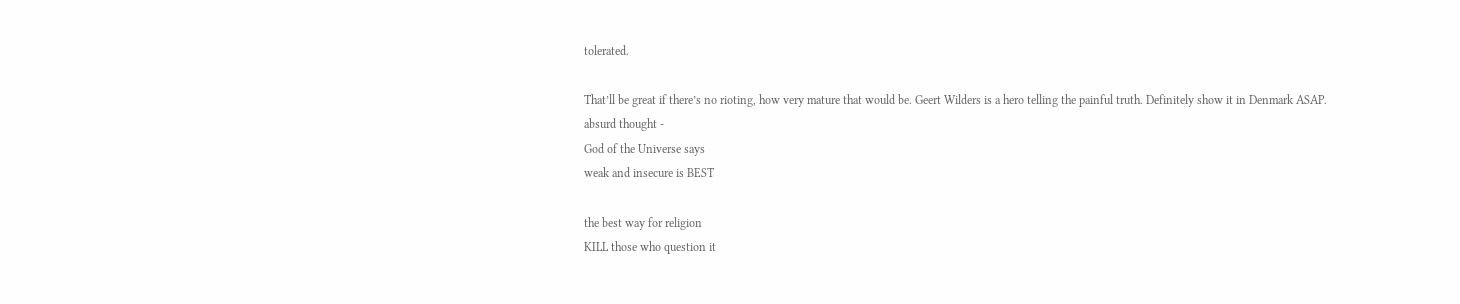tolerated.

That’ll be great if there’s no rioting, how very mature that would be. Geert Wilders is a hero telling the painful truth. Definitely show it in Denmark ASAP.
absurd thought -
God of the Universe says
weak and insecure is BEST

the best way for religion
KILL those who question it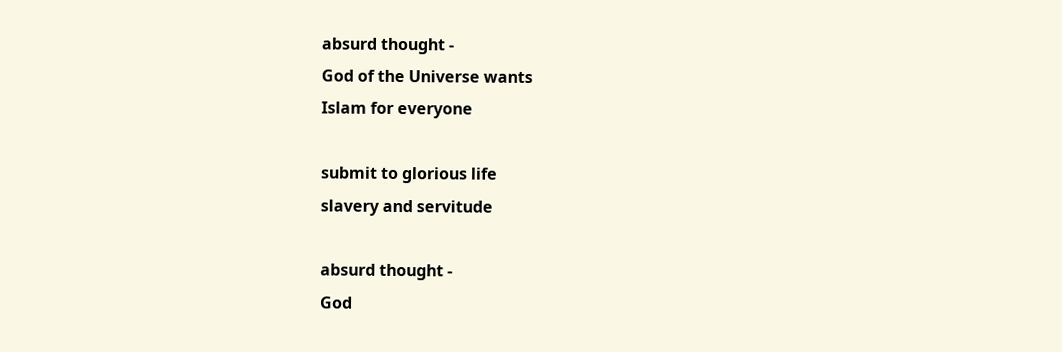absurd thought -
God of the Universe wants
Islam for everyone

submit to glorious life
slavery and servitude

absurd thought -
God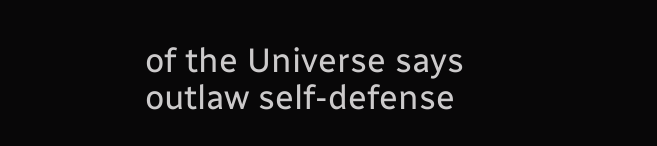of the Universe says
outlaw self-defense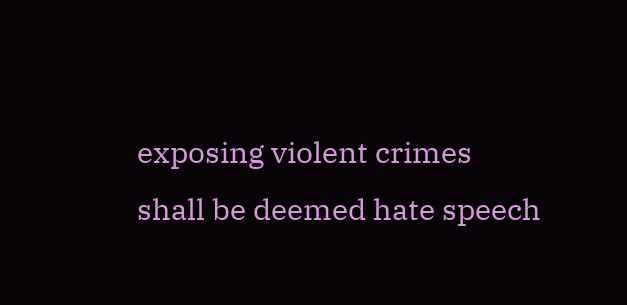exposing violent crimes
shall be deemed hate speech